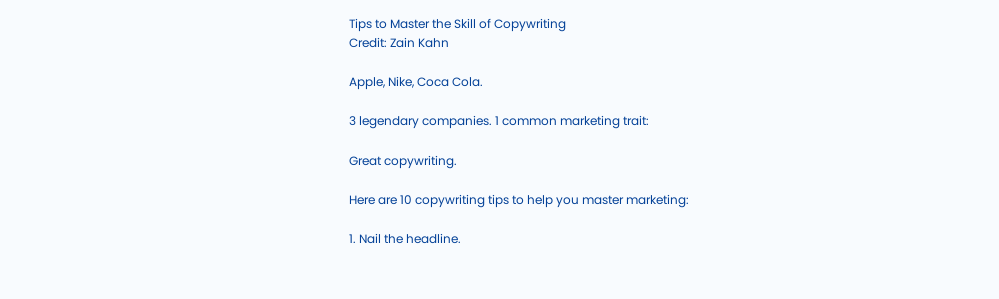Tips to Master the Skill of Copywriting
Credit: Zain Kahn

Apple, Nike, Coca Cola.

3 legendary companies. 1 common marketing trait:

Great copywriting.

Here are 10 copywriting tips to help you master marketing:

1. Nail the headline.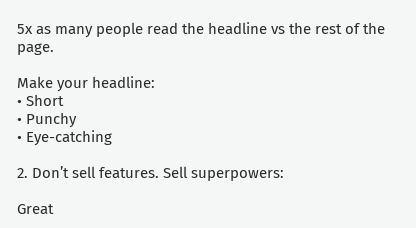5x as many people read the headline vs the rest of the page.

Make your headline:
• Short
• Punchy
• Eye-catching

2. Don’t sell features. Sell superpowers:

Great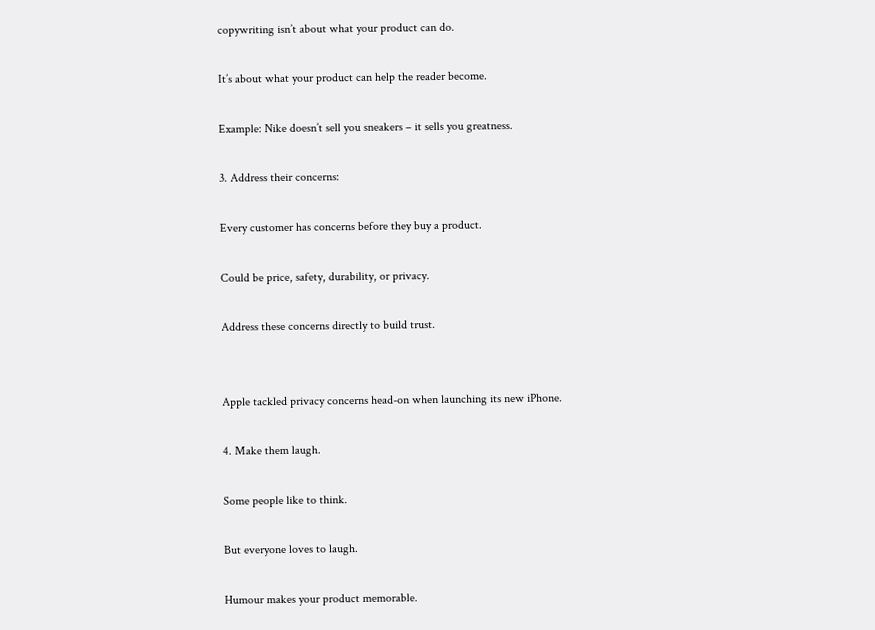copywriting isn’t about what your product can do.

It’s about what your product can help the reader become.

Example: Nike doesn’t sell you sneakers – it sells you greatness.

3. Address their concerns:

Every customer has concerns before they buy a product.

Could be price, safety, durability, or privacy.

Address these concerns directly to build trust.


Apple tackled privacy concerns head-on when launching its new iPhone.

4. Make them laugh.

Some people like to think.

But everyone loves to laugh.

Humour makes your product memorable.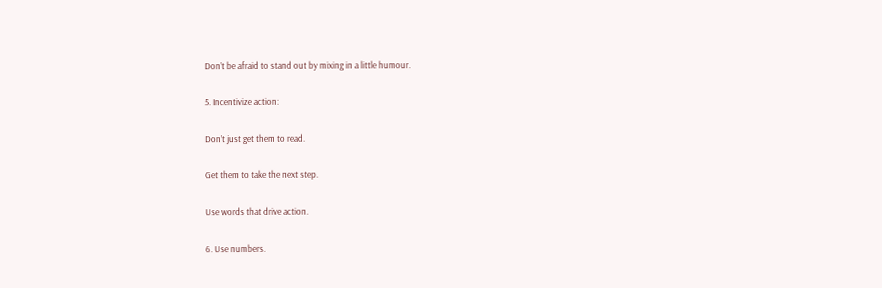Don’t be afraid to stand out by mixing in a little humour.

5. Incentivize action:

Don’t just get them to read.

Get them to take the next step.

Use words that drive action.

6. Use numbers.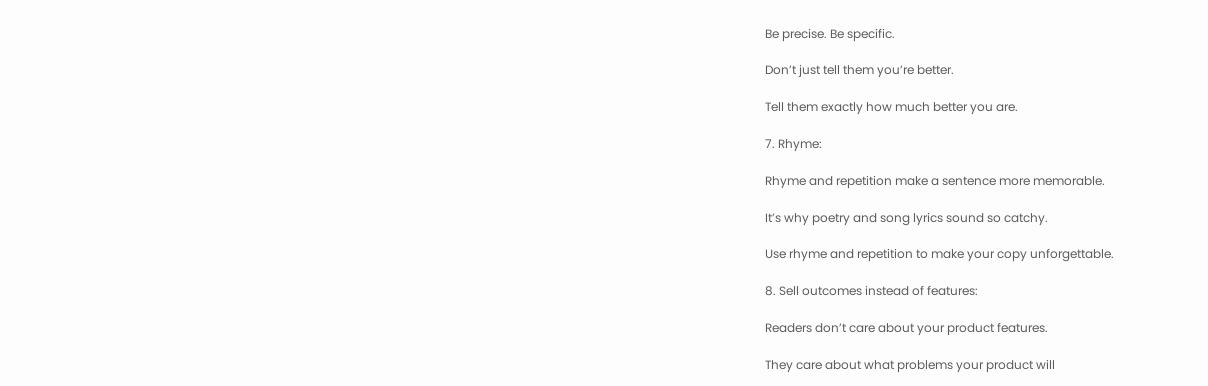Be precise. Be specific.

Don’t just tell them you’re better.

Tell them exactly how much better you are.

7. Rhyme:

Rhyme and repetition make a sentence more memorable.

It’s why poetry and song lyrics sound so catchy.

Use rhyme and repetition to make your copy unforgettable.

8. Sell outcomes instead of features:

Readers don’t care about your product features.

They care about what problems your product will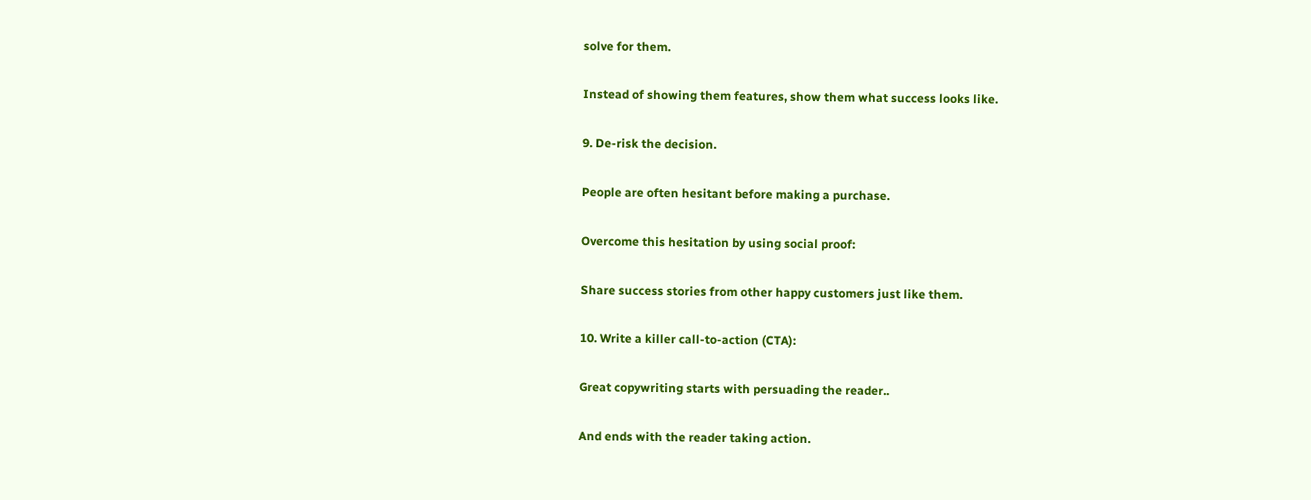solve for them.

Instead of showing them features, show them what success looks like.

9. De-risk the decision.

People are often hesitant before making a purchase.

Overcome this hesitation by using social proof:

Share success stories from other happy customers just like them.

10. Write a killer call-to-action (CTA):

Great copywriting starts with persuading the reader..

And ends with the reader taking action.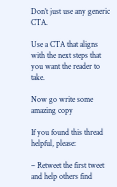Don’t just use any generic CTA.

Use a CTA that aligns with the next steps that you want the reader to take.

Now go write some amazing copy

If you found this thread helpful, please:

– Retweet the first tweet and help others find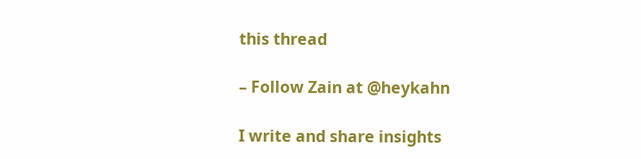this thread

– Follow Zain at @heykahn

I write and share insights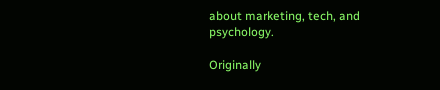about marketing, tech, and psychology.

Originally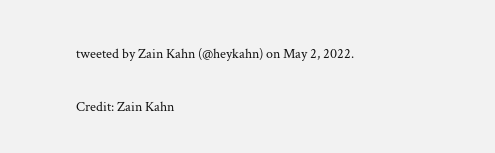tweeted by Zain Kahn (@heykahn) on May 2, 2022.

Credit: Zain Kahn